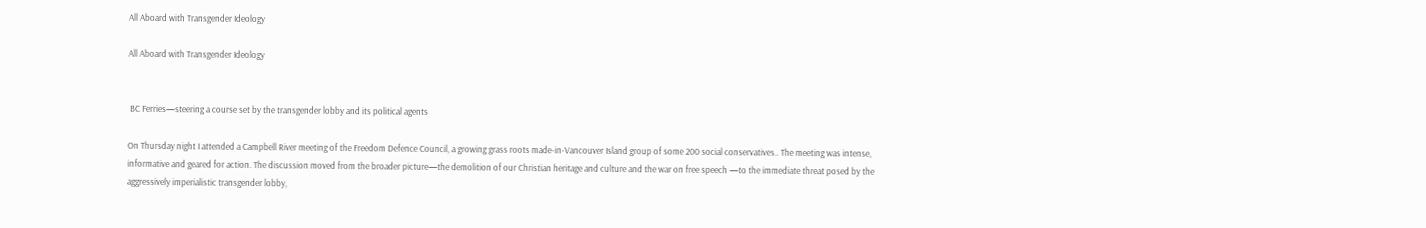All Aboard with Transgender Ideology

All Aboard with Transgender Ideology


 BC Ferries—steering a course set by the transgender lobby and its political agents

On Thursday night I attended a Campbell River meeting of the Freedom Defence Council, a growing grass roots made-in-Vancouver Island group of some 200 social conservatives.. The meeting was intense, informative and geared for action. The discussion moved from the broader picture—the demolition of our Christian heritage and culture and the war on free speech —to the immediate threat posed by the aggressively imperialistic transgender lobby,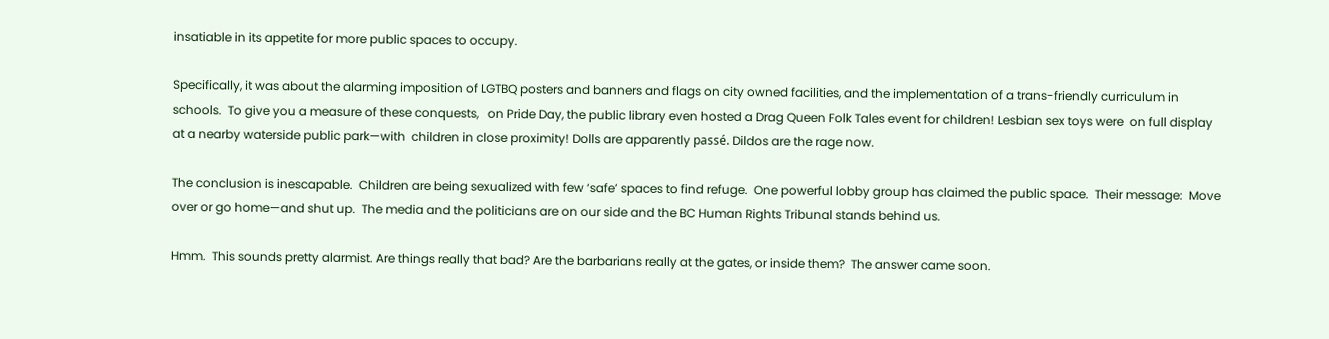insatiable in its appetite for more public spaces to occupy.

Specifically, it was about the alarming imposition of LGTBQ posters and banners and flags on city owned facilities, and the implementation of a trans-friendly curriculum in schools.  To give you a measure of these conquests,   on Pride Day, the public library even hosted a Drag Queen Folk Tales event for children! Lesbian sex toys were  on full display at a nearby waterside public park—with  children in close proximity! Dolls are apparently passé. Dildos are the rage now.

The conclusion is inescapable.  Children are being sexualized with few ‘safe’ spaces to find refuge.  One powerful lobby group has claimed the public space.  Their message:  Move over or go home—and shut up.  The media and the politicians are on our side and the BC Human Rights Tribunal stands behind us.

Hmm.  This sounds pretty alarmist. Are things really that bad? Are the barbarians really at the gates, or inside them?  The answer came soon.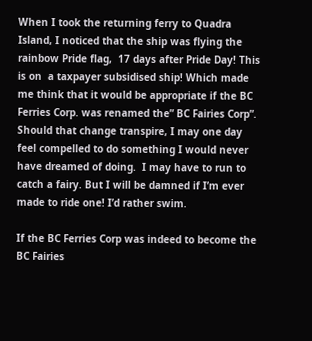When I took the returning ferry to Quadra Island, I noticed that the ship was flying the rainbow Pride flag,  17 days after Pride Day! This is on  a taxpayer subsidised ship! Which made me think that it would be appropriate if the BC Ferries Corp. was renamed the” BC Fairies Corp”.  Should that change transpire, I may one day feel compelled to do something I would never have dreamed of doing.  I may have to run to catch a fairy. But I will be damned if I’m ever made to ride one! I’d rather swim.

If the BC Ferries Corp was indeed to become the BC Fairies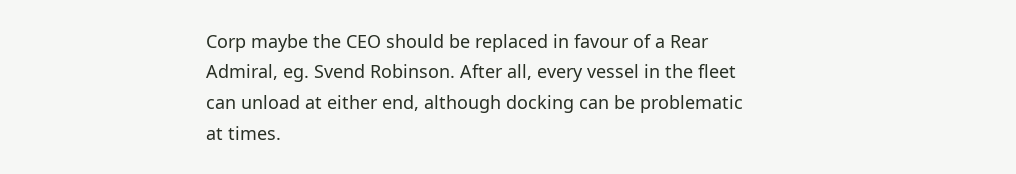Corp maybe the CEO should be replaced in favour of a Rear Admiral, eg. Svend Robinson. After all, every vessel in the fleet can unload at either end, although docking can be problematic at times.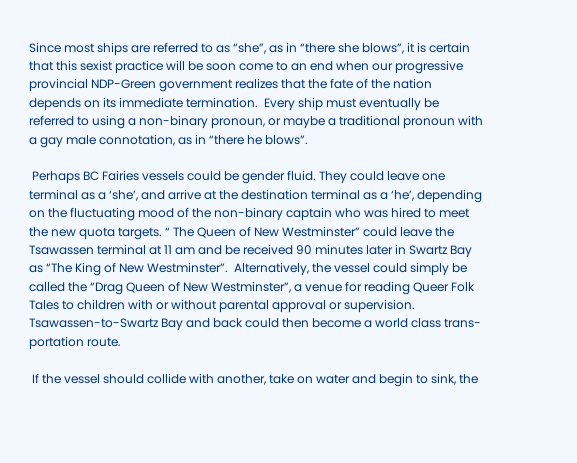Since most ships are referred to as “she”, as in “there she blows”, it is certain that this sexist practice will be soon come to an end when our progressive provincial NDP-Green government realizes that the fate of the nation depends on its immediate termination.  Every ship must eventually be referred to using a non-binary pronoun, or maybe a traditional pronoun with a gay male connotation, as in “there he blows”.

 Perhaps BC Fairies vessels could be gender fluid. They could leave one terminal as a ‘she’, and arrive at the destination terminal as a ‘he’, depending on the fluctuating mood of the non-binary captain who was hired to meet the new quota targets. “ The Queen of New Westminster” could leave the Tsawassen terminal at 11 am and be received 90 minutes later in Swartz Bay as “The King of New Westminster”.  Alternatively, the vessel could simply be called the “Drag Queen of New Westminster”, a venue for reading Queer Folk Tales to children with or without parental approval or supervision. Tsawassen-to-Swartz Bay and back could then become a world class trans-portation route.

 If the vessel should collide with another, take on water and begin to sink, the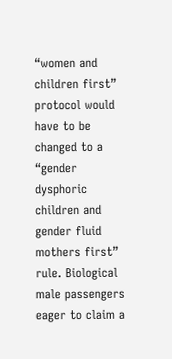“women and children first” protocol would have to be changed to a “gender dysphoric children and gender fluid mothers first” rule. Biological male passengers eager to claim a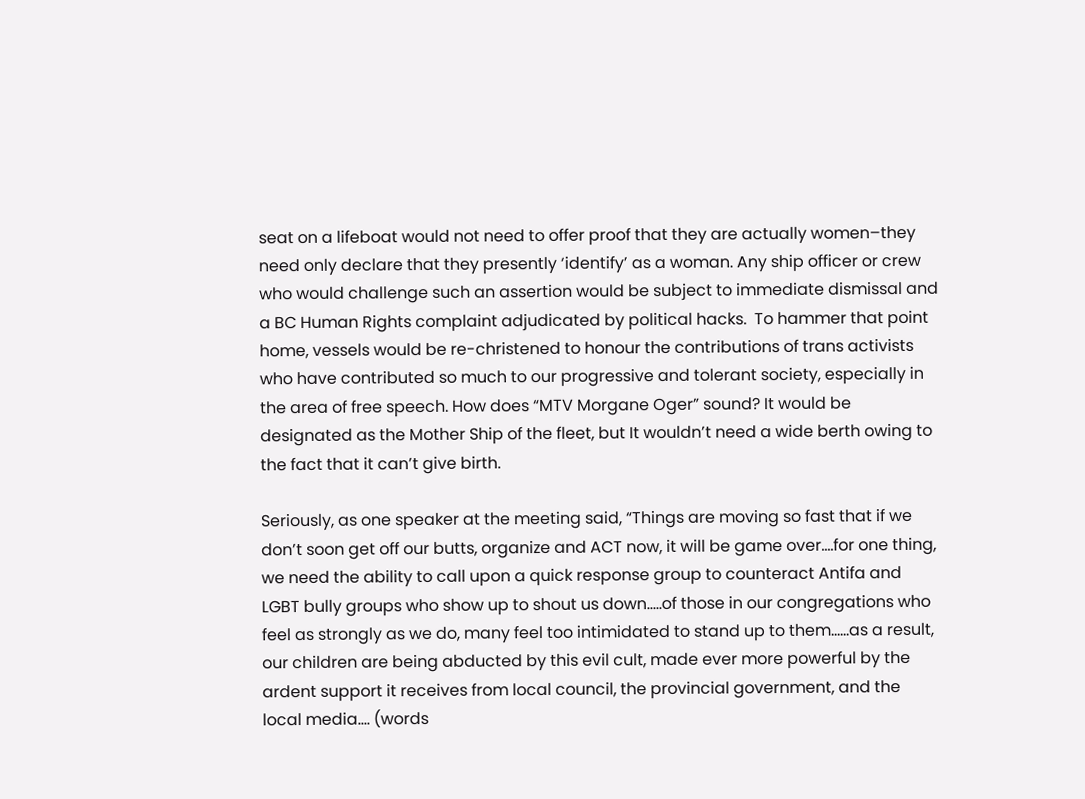seat on a lifeboat would not need to offer proof that they are actually women–they need only declare that they presently ‘identify’ as a woman. Any ship officer or crew who would challenge such an assertion would be subject to immediate dismissal and a BC Human Rights complaint adjudicated by political hacks.  To hammer that point home, vessels would be re-christened to honour the contributions of trans activists who have contributed so much to our progressive and tolerant society, especially in the area of free speech. How does “MTV Morgane Oger” sound? It would be designated as the Mother Ship of the fleet, but It wouldn’t need a wide berth owing to the fact that it can’t give birth.

Seriously, as one speaker at the meeting said, “Things are moving so fast that if we don’t soon get off our butts, organize and ACT now, it will be game over….for one thing, we need the ability to call upon a quick response group to counteract Antifa and LGBT bully groups who show up to shout us down…..of those in our congregations who feel as strongly as we do, many feel too intimidated to stand up to them……as a result, our children are being abducted by this evil cult, made ever more powerful by the ardent support it receives from local council, the provincial government, and the local media…. (words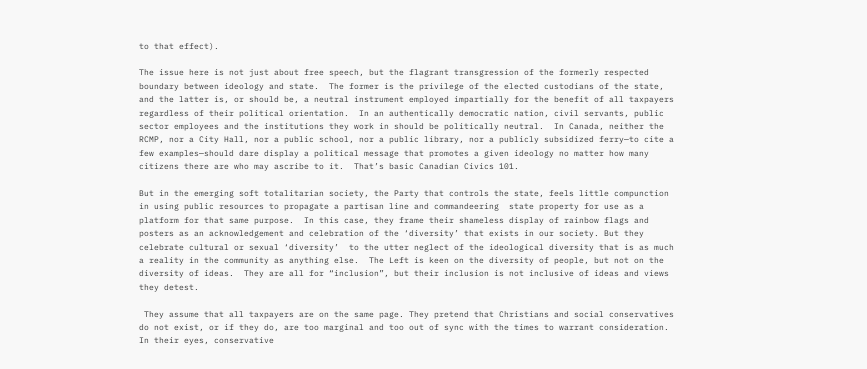to that effect).

The issue here is not just about free speech, but the flagrant transgression of the formerly respected boundary between ideology and state.  The former is the privilege of the elected custodians of the state, and the latter is, or should be, a neutral instrument employed impartially for the benefit of all taxpayers regardless of their political orientation.  In an authentically democratic nation, civil servants, public sector employees and the institutions they work in should be politically neutral.  In Canada, neither the RCMP, nor a City Hall, nor a public school, nor a public library, nor a publicly subsidized ferry—to cite a few examples—should dare display a political message that promotes a given ideology no matter how many citizens there are who may ascribe to it.  That’s basic Canadian Civics 101.

But in the emerging soft totalitarian society, the Party that controls the state, feels little compunction in using public resources to propagate a partisan line and commandeering  state property for use as a platform for that same purpose.  In this case, they frame their shameless display of rainbow flags and posters as an acknowledgement and celebration of the ‘diversity’ that exists in our society. But they celebrate cultural or sexual ‘diversity’  to the utter neglect of the ideological diversity that is as much a reality in the community as anything else.  The Left is keen on the diversity of people, but not on the diversity of ideas.  They are all for “inclusion”, but their inclusion is not inclusive of ideas and views they detest.

 They assume that all taxpayers are on the same page. They pretend that Christians and social conservatives do not exist, or if they do, are too marginal and too out of sync with the times to warrant consideration. In their eyes, conservative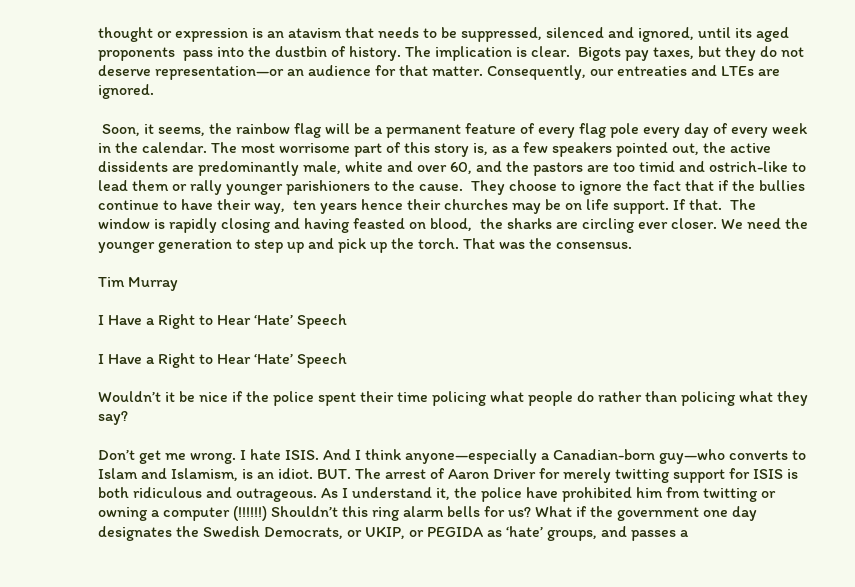thought or expression is an atavism that needs to be suppressed, silenced and ignored, until its aged proponents  pass into the dustbin of history. The implication is clear.  Bigots pay taxes, but they do not deserve representation—or an audience for that matter. Consequently, our entreaties and LTEs are ignored.

 Soon, it seems, the rainbow flag will be a permanent feature of every flag pole every day of every week in the calendar. The most worrisome part of this story is, as a few speakers pointed out, the active dissidents are predominantly male, white and over 60, and the pastors are too timid and ostrich-like to lead them or rally younger parishioners to the cause.  They choose to ignore the fact that if the bullies continue to have their way,  ten years hence their churches may be on life support. If that.  The window is rapidly closing and having feasted on blood,  the sharks are circling ever closer. We need the younger generation to step up and pick up the torch. That was the consensus.

Tim Murray

I Have a Right to Hear ‘Hate’ Speech

I Have a Right to Hear ‘Hate’ Speech

Wouldn’t it be nice if the police spent their time policing what people do rather than policing what they say?

Don’t get me wrong. I hate ISIS. And I think anyone—especially a Canadian-born guy—who converts to Islam and Islamism, is an idiot. BUT. The arrest of Aaron Driver for merely twitting support for ISIS is both ridiculous and outrageous. As I understand it, the police have prohibited him from twitting or owning a computer (!!!!!!) Shouldn’t this ring alarm bells for us? What if the government one day designates the Swedish Democrats, or UKIP, or PEGIDA as ‘hate’ groups, and passes a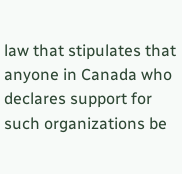law that stipulates that anyone in Canada who declares support for such organizations be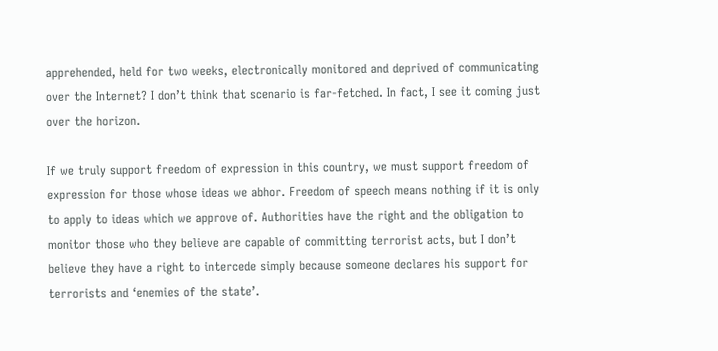apprehended, held for two weeks, electronically monitored and deprived of communicating over the Internet? I don’t think that scenario is far-fetched. In fact, I see it coming just over the horizon.

If we truly support freedom of expression in this country, we must support freedom of expression for those whose ideas we abhor. Freedom of speech means nothing if it is only to apply to ideas which we approve of. Authorities have the right and the obligation to monitor those who they believe are capable of committing terrorist acts, but I don’t believe they have a right to intercede simply because someone declares his support for terrorists and ‘enemies of the state’.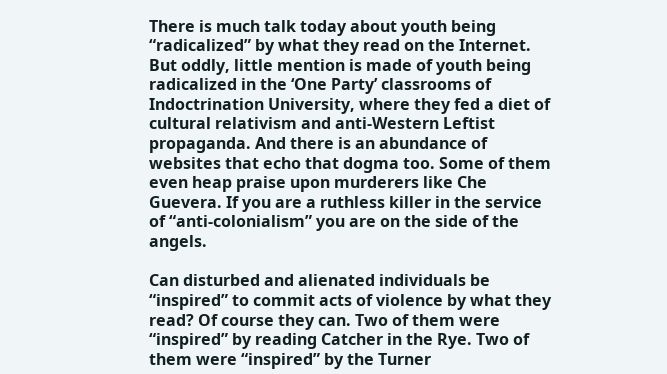There is much talk today about youth being “radicalized” by what they read on the Internet. But oddly, little mention is made of youth being radicalized in the ‘One Party’ classrooms of Indoctrination University, where they fed a diet of cultural relativism and anti-Western Leftist propaganda. And there is an abundance of websites that echo that dogma too. Some of them even heap praise upon murderers like Che Guevera. If you are a ruthless killer in the service of “anti-colonialism” you are on the side of the angels.

Can disturbed and alienated individuals be “inspired” to commit acts of violence by what they read? Of course they can. Two of them were “inspired” by reading Catcher in the Rye. Two of them were “inspired” by the Turner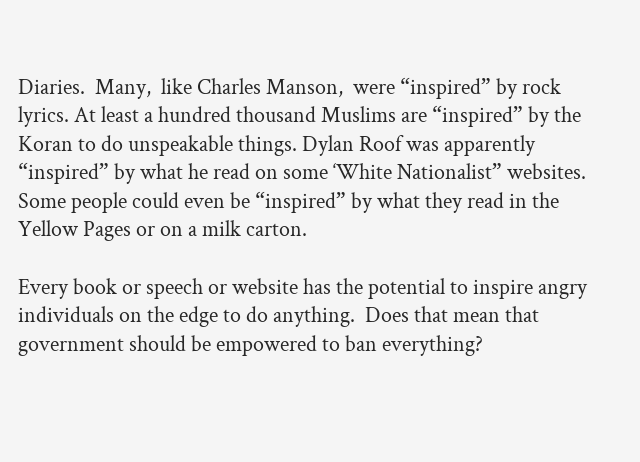Diaries.  Many,  like Charles Manson,  were “inspired” by rock lyrics. At least a hundred thousand Muslims are “inspired” by the Koran to do unspeakable things. Dylan Roof was apparently “inspired” by what he read on some ‘White Nationalist” websites.  Some people could even be “inspired” by what they read in the Yellow Pages or on a milk carton.

Every book or speech or website has the potential to inspire angry individuals on the edge to do anything.  Does that mean that government should be empowered to ban everything?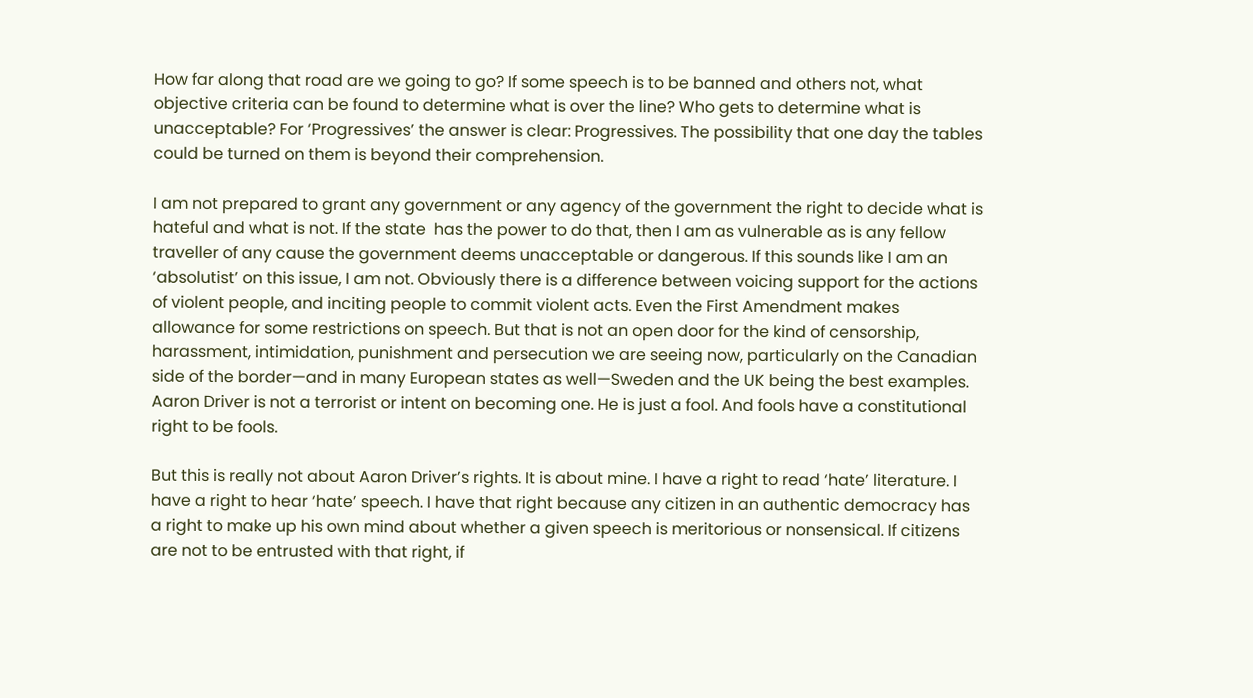How far along that road are we going to go? If some speech is to be banned and others not, what objective criteria can be found to determine what is over the line? Who gets to determine what is unacceptable? For ‘Progressives’ the answer is clear: Progressives. The possibility that one day the tables could be turned on them is beyond their comprehension.

I am not prepared to grant any government or any agency of the government the right to decide what is hateful and what is not. If the state  has the power to do that, then I am as vulnerable as is any fellow traveller of any cause the government deems unacceptable or dangerous. If this sounds like I am an ‘absolutist’ on this issue, I am not. Obviously there is a difference between voicing support for the actions of violent people, and inciting people to commit violent acts. Even the First Amendment makes allowance for some restrictions on speech. But that is not an open door for the kind of censorship, harassment, intimidation, punishment and persecution we are seeing now, particularly on the Canadian side of the border—and in many European states as well—Sweden and the UK being the best examples. Aaron Driver is not a terrorist or intent on becoming one. He is just a fool. And fools have a constitutional right to be fools.

But this is really not about Aaron Driver’s rights. It is about mine. I have a right to read ‘hate’ literature. I have a right to hear ‘hate’ speech. I have that right because any citizen in an authentic democracy has a right to make up his own mind about whether a given speech is meritorious or nonsensical. If citizens are not to be entrusted with that right, if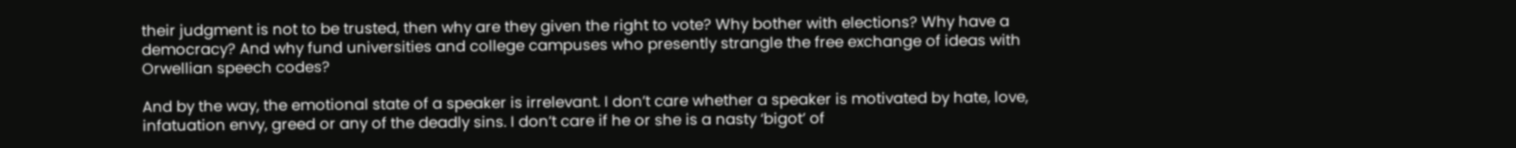their judgment is not to be trusted, then why are they given the right to vote? Why bother with elections? Why have a democracy? And why fund universities and college campuses who presently strangle the free exchange of ideas with Orwellian speech codes?

And by the way, the emotional state of a speaker is irrelevant. I don’t care whether a speaker is motivated by hate, love, infatuation envy, greed or any of the deadly sins. I don’t care if he or she is a nasty ‘bigot’ of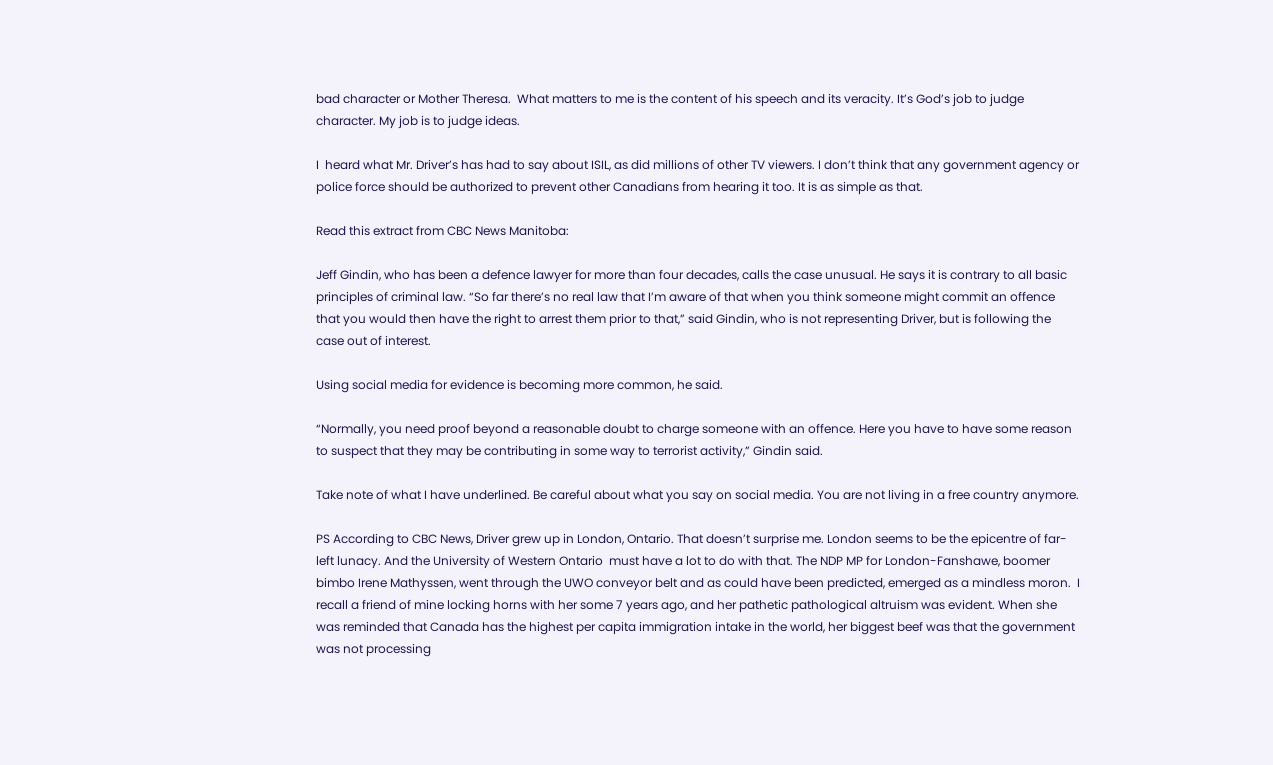bad character or Mother Theresa.  What matters to me is the content of his speech and its veracity. It’s God’s job to judge character. My job is to judge ideas.

I  heard what Mr. Driver’s has had to say about ISIL, as did millions of other TV viewers. I don’t think that any government agency or police force should be authorized to prevent other Canadians from hearing it too. It is as simple as that.

Read this extract from CBC News Manitoba:

Jeff Gindin, who has been a defence lawyer for more than four decades, calls the case unusual. He says it is contrary to all basic principles of criminal law. “So far there’s no real law that I’m aware of that when you think someone might commit an offence that you would then have the right to arrest them prior to that,” said Gindin, who is not representing Driver, but is following the case out of interest.

Using social media for evidence is becoming more common, he said.

“Normally, you need proof beyond a reasonable doubt to charge someone with an offence. Here you have to have some reason to suspect that they may be contributing in some way to terrorist activity,” Gindin said.

Take note of what I have underlined. Be careful about what you say on social media. You are not living in a free country anymore.

PS According to CBC News, Driver grew up in London, Ontario. That doesn’t surprise me. London seems to be the epicentre of far-left lunacy. And the University of Western Ontario  must have a lot to do with that. The NDP MP for London-Fanshawe, boomer bimbo Irene Mathyssen, went through the UWO conveyor belt and as could have been predicted, emerged as a mindless moron.  I recall a friend of mine locking horns with her some 7 years ago, and her pathetic pathological altruism was evident. When she was reminded that Canada has the highest per capita immigration intake in the world, her biggest beef was that the government was not processing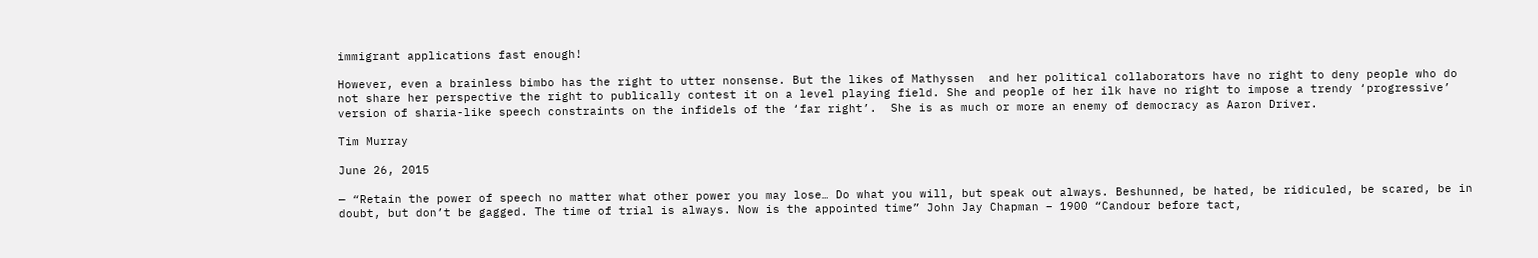immigrant applications fast enough!

However, even a brainless bimbo has the right to utter nonsense. But the likes of Mathyssen  and her political collaborators have no right to deny people who do not share her perspective the right to publically contest it on a level playing field. She and people of her ilk have no right to impose a trendy ‘progressive’ version of sharia-like speech constraints on the infidels of the ‘far right’.  She is as much or more an enemy of democracy as Aaron Driver.

Tim Murray

June 26, 2015

— “Retain the power of speech no matter what other power you may lose… Do what you will, but speak out always. Beshunned, be hated, be ridiculed, be scared, be in doubt, but don’t be gagged. The time of trial is always. Now is the appointed time” John Jay Chapman – 1900 “Candour before tact,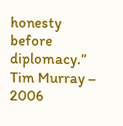honesty before diplomacy.” Tim Murray – 2006